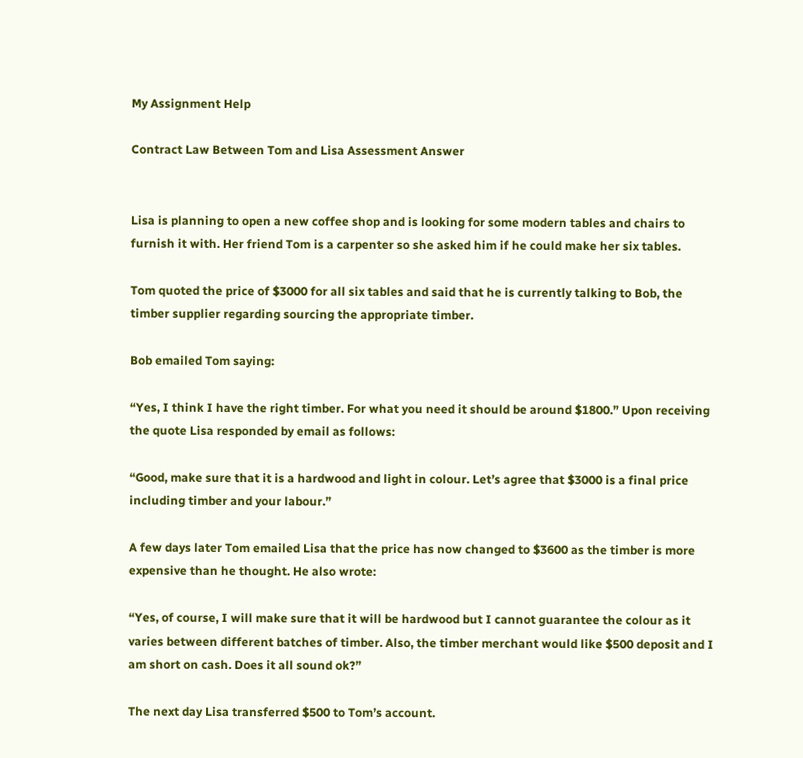My Assignment Help

Contract Law Between Tom and Lisa Assessment Answer


Lisa is planning to open a new coffee shop and is looking for some modern tables and chairs to furnish it with. Her friend Tom is a carpenter so she asked him if he could make her six tables.

Tom quoted the price of $3000 for all six tables and said that he is currently talking to Bob, the timber supplier regarding sourcing the appropriate timber.

Bob emailed Tom saying:

“Yes, I think I have the right timber. For what you need it should be around $1800.” Upon receiving the quote Lisa responded by email as follows:

“Good, make sure that it is a hardwood and light in colour. Let’s agree that $3000 is a final price including timber and your labour.”

A few days later Tom emailed Lisa that the price has now changed to $3600 as the timber is more expensive than he thought. He also wrote:

“Yes, of course, I will make sure that it will be hardwood but I cannot guarantee the colour as it varies between different batches of timber. Also, the timber merchant would like $500 deposit and I am short on cash. Does it all sound ok?”

The next day Lisa transferred $500 to Tom’s account.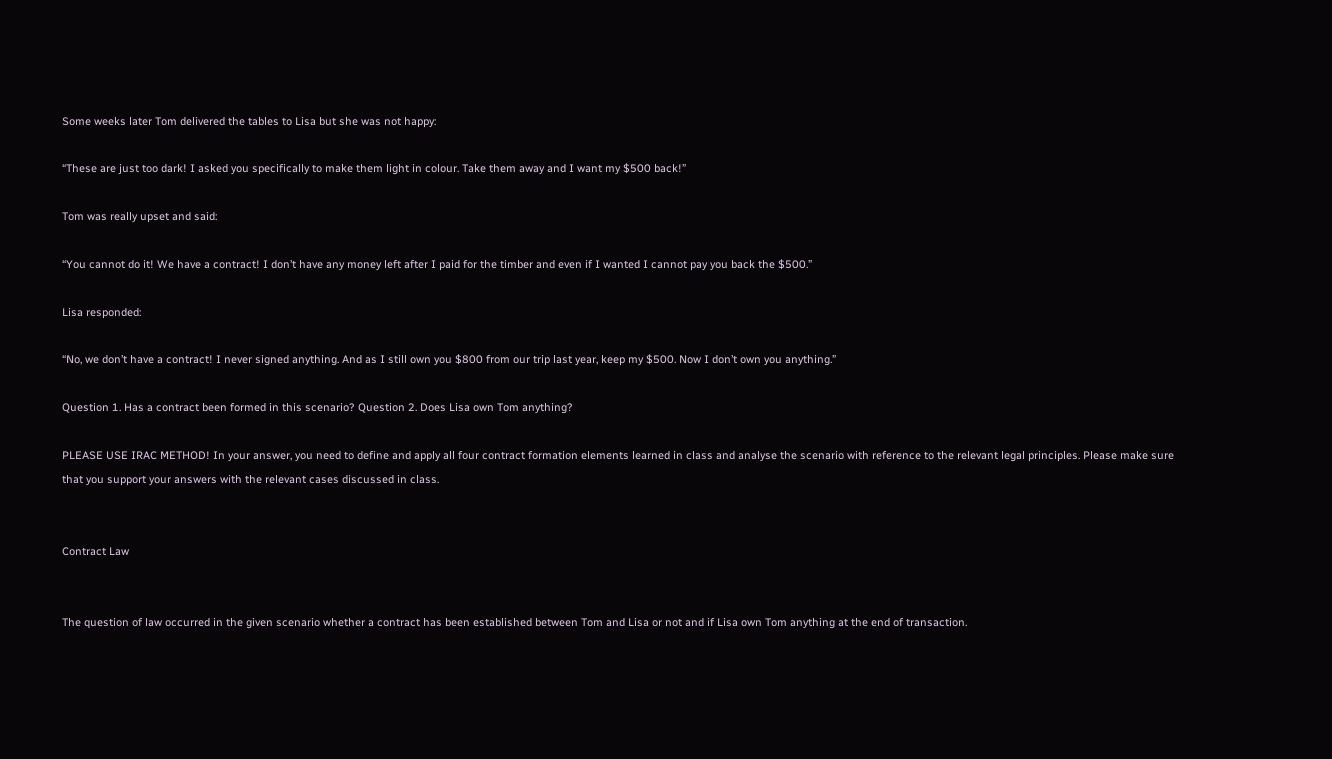Some weeks later Tom delivered the tables to Lisa but she was not happy:

“These are just too dark! I asked you specifically to make them light in colour. Take them away and I want my $500 back!”

Tom was really upset and said:

“You cannot do it! We have a contract! I don’t have any money left after I paid for the timber and even if I wanted I cannot pay you back the $500.”

Lisa responded:

“No, we don’t have a contract! I never signed anything. And as I still own you $800 from our trip last year, keep my $500. Now I don’t own you anything.”

Question 1. Has a contract been formed in this scenario? Question 2. Does Lisa own Tom anything?

PLEASE USE IRAC METHOD! In your answer, you need to define and apply all four contract formation elements learned in class and analyse the scenario with reference to the relevant legal principles. Please make sure that you support your answers with the relevant cases discussed in class.


Contract Law


The question of law occurred in the given scenario whether a contract has been established between Tom and Lisa or not and if Lisa own Tom anything at the end of transaction.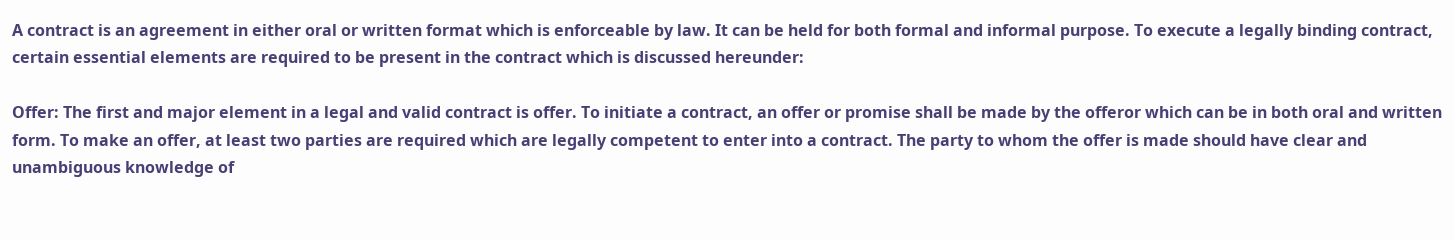A contract is an agreement in either oral or written format which is enforceable by law. It can be held for both formal and informal purpose. To execute a legally binding contract, certain essential elements are required to be present in the contract which is discussed hereunder:

Offer: The first and major element in a legal and valid contract is offer. To initiate a contract, an offer or promise shall be made by the offeror which can be in both oral and written form. To make an offer, at least two parties are required which are legally competent to enter into a contract. The party to whom the offer is made should have clear and unambiguous knowledge of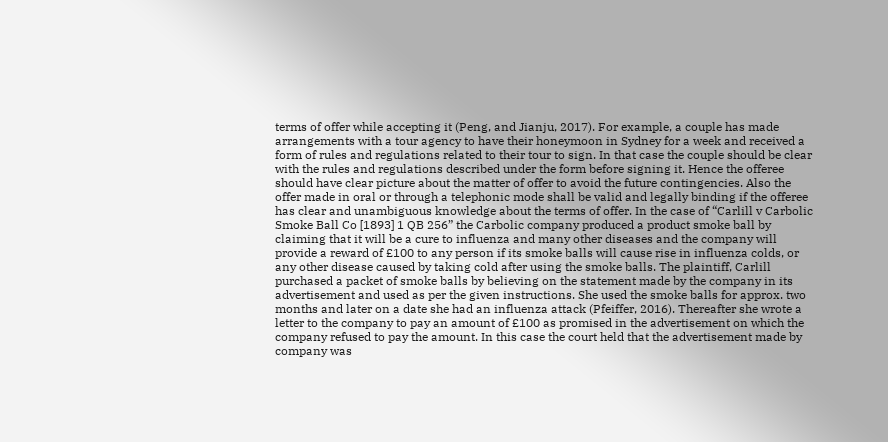terms of offer while accepting it (Peng, and Jianju, 2017). For example, a couple has made arrangements with a tour agency to have their honeymoon in Sydney for a week and received a form of rules and regulations related to their tour to sign. In that case the couple should be clear with the rules and regulations described under the form before signing it. Hence the offeree should have clear picture about the matter of offer to avoid the future contingencies. Also the offer made in oral or through a telephonic mode shall be valid and legally binding if the offeree has clear and unambiguous knowledge about the terms of offer. In the case of “Carlill v Carbolic Smoke Ball Co [1893] 1 QB 256” the Carbolic company produced a product smoke ball by claiming that it will be a cure to influenza and many other diseases and the company will provide a reward of £100 to any person if its smoke balls will cause rise in influenza colds, or any other disease caused by taking cold after using the smoke balls. The plaintiff, Carlill purchased a packet of smoke balls by believing on the statement made by the company in its advertisement and used as per the given instructions. She used the smoke balls for approx. two months and later on a date she had an influenza attack (Pfeiffer, 2016). Thereafter she wrote a letter to the company to pay an amount of £100 as promised in the advertisement on which the company refused to pay the amount. In this case the court held that the advertisement made by company was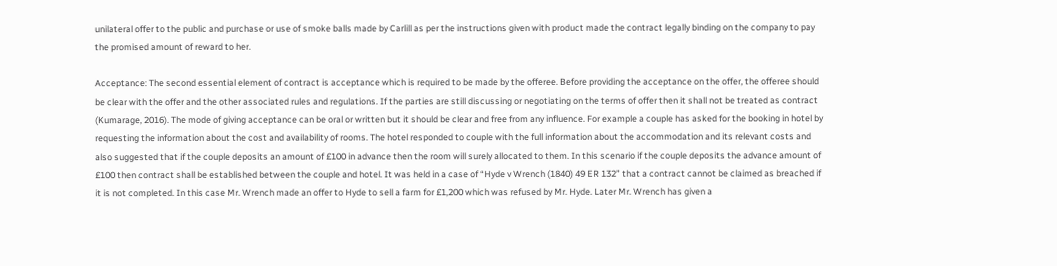unilateral offer to the public and purchase or use of smoke balls made by Carlill as per the instructions given with product made the contract legally binding on the company to pay the promised amount of reward to her.

Acceptance: The second essential element of contract is acceptance which is required to be made by the offeree. Before providing the acceptance on the offer, the offeree should be clear with the offer and the other associated rules and regulations. If the parties are still discussing or negotiating on the terms of offer then it shall not be treated as contract (Kumarage, 2016). The mode of giving acceptance can be oral or written but it should be clear and free from any influence. For example a couple has asked for the booking in hotel by requesting the information about the cost and availability of rooms. The hotel responded to couple with the full information about the accommodation and its relevant costs and also suggested that if the couple deposits an amount of £100 in advance then the room will surely allocated to them. In this scenario if the couple deposits the advance amount of £100 then contract shall be established between the couple and hotel. It was held in a case of “Hyde v Wrench (1840) 49 ER 132” that a contract cannot be claimed as breached if it is not completed. In this case Mr. Wrench made an offer to Hyde to sell a farm for £1,200 which was refused by Mr. Hyde. Later Mr. Wrench has given a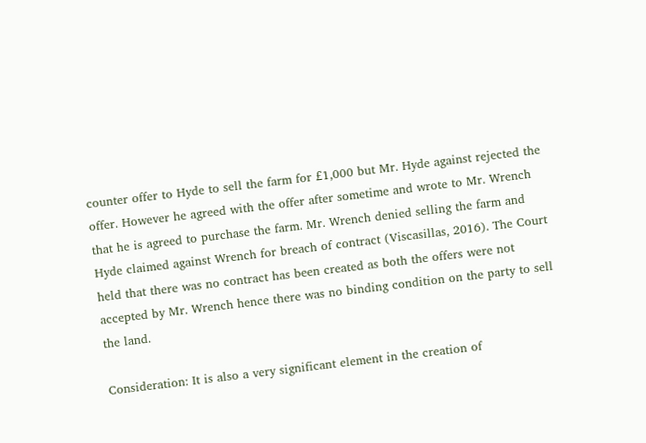counter offer to Hyde to sell the farm for £1,000 but Mr. Hyde against rejected the offer. However he agreed with the offer after sometime and wrote to Mr. Wrench that he is agreed to purchase the farm. Mr. Wrench denied selling the farm and Hyde claimed against Wrench for breach of contract (Viscasillas, 2016). The Court held that there was no contract has been created as both the offers were not accepted by Mr. Wrench hence there was no binding condition on the party to sell the land.

Consideration: It is also a very significant element in the creation of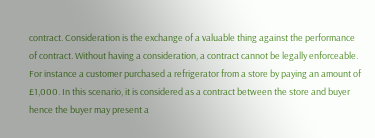contract. Consideration is the exchange of a valuable thing against the performance of contract. Without having a consideration, a contract cannot be legally enforceable. For instance a customer purchased a refrigerator from a store by paying an amount of £1,000. In this scenario, it is considered as a contract between the store and buyer hence the buyer may present a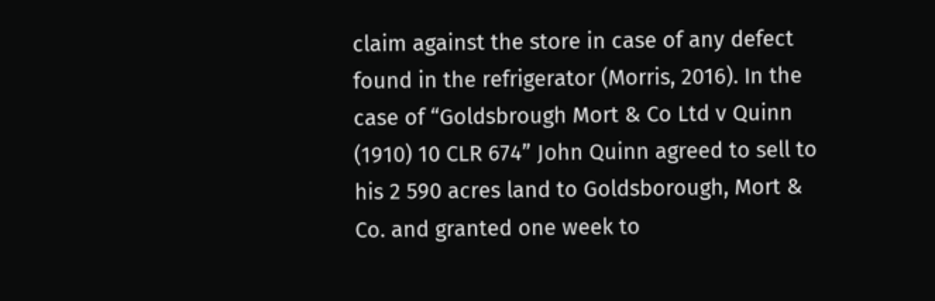claim against the store in case of any defect found in the refrigerator (Morris, 2016). In the case of “Goldsbrough Mort & Co Ltd v Quinn (1910) 10 CLR 674” John Quinn agreed to sell to his 2 590 acres land to Goldsborough, Mort & Co. and granted one week to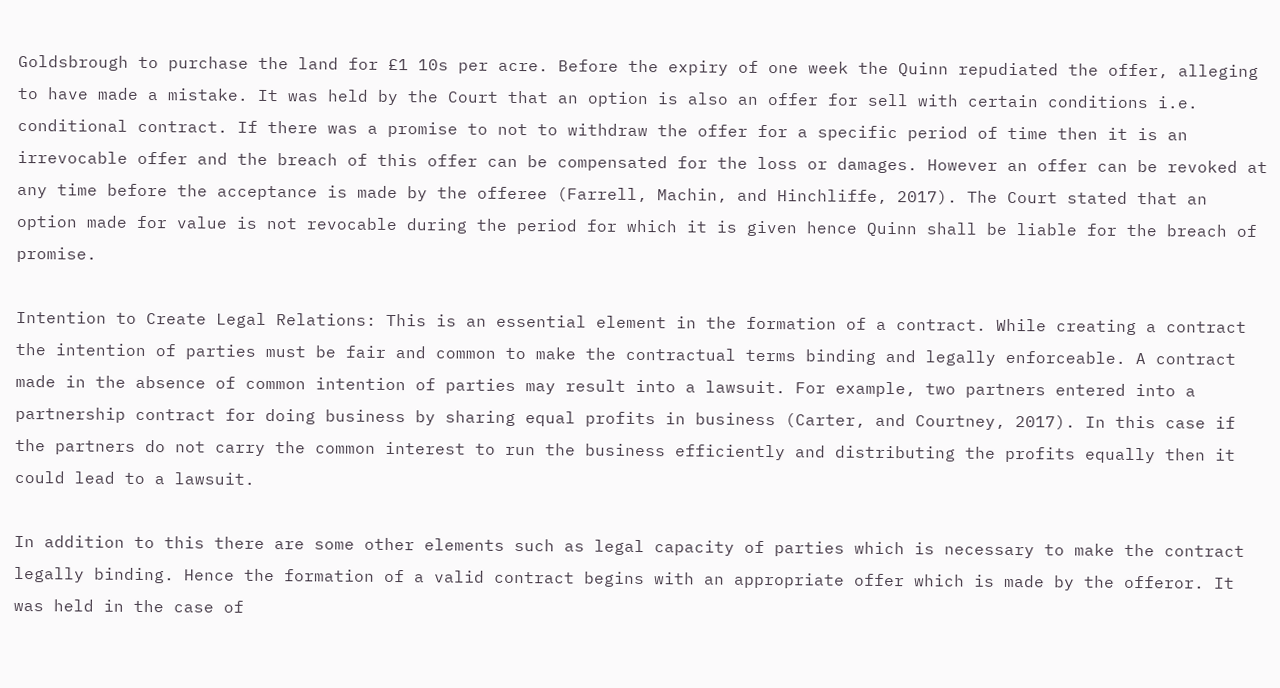Goldsbrough to purchase the land for £1 10s per acre. Before the expiry of one week the Quinn repudiated the offer, alleging to have made a mistake. It was held by the Court that an option is also an offer for sell with certain conditions i.e. conditional contract. If there was a promise to not to withdraw the offer for a specific period of time then it is an irrevocable offer and the breach of this offer can be compensated for the loss or damages. However an offer can be revoked at any time before the acceptance is made by the offeree (Farrell, Machin, and Hinchliffe, 2017). The Court stated that an option made for value is not revocable during the period for which it is given hence Quinn shall be liable for the breach of promise.

Intention to Create Legal Relations: This is an essential element in the formation of a contract. While creating a contract the intention of parties must be fair and common to make the contractual terms binding and legally enforceable. A contract made in the absence of common intention of parties may result into a lawsuit. For example, two partners entered into a partnership contract for doing business by sharing equal profits in business (Carter, and Courtney, 2017). In this case if the partners do not carry the common interest to run the business efficiently and distributing the profits equally then it could lead to a lawsuit.

In addition to this there are some other elements such as legal capacity of parties which is necessary to make the contract legally binding. Hence the formation of a valid contract begins with an appropriate offer which is made by the offeror. It was held in the case of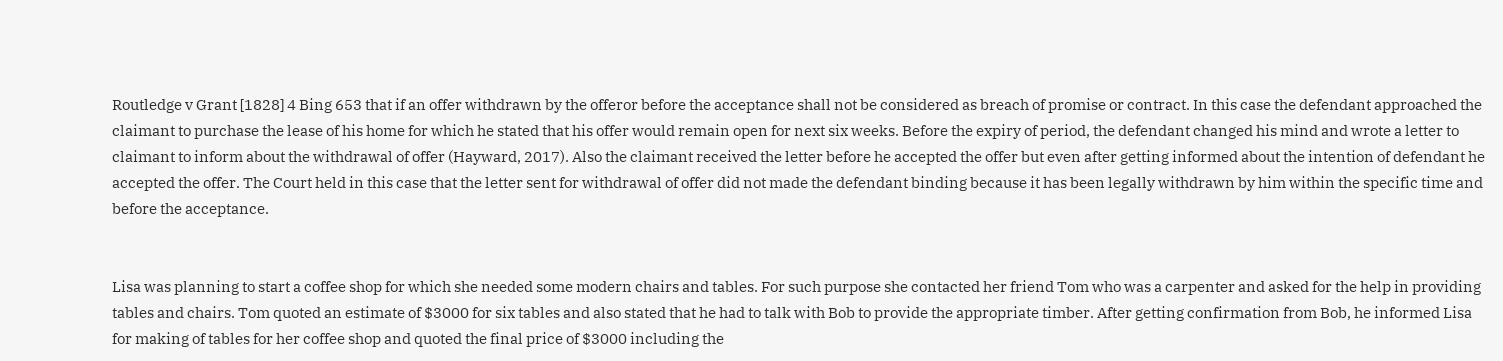Routledge v Grant [1828] 4 Bing 653 that if an offer withdrawn by the offeror before the acceptance shall not be considered as breach of promise or contract. In this case the defendant approached the claimant to purchase the lease of his home for which he stated that his offer would remain open for next six weeks. Before the expiry of period, the defendant changed his mind and wrote a letter to claimant to inform about the withdrawal of offer (Hayward, 2017). Also the claimant received the letter before he accepted the offer but even after getting informed about the intention of defendant he accepted the offer. The Court held in this case that the letter sent for withdrawal of offer did not made the defendant binding because it has been legally withdrawn by him within the specific time and before the acceptance.


Lisa was planning to start a coffee shop for which she needed some modern chairs and tables. For such purpose she contacted her friend Tom who was a carpenter and asked for the help in providing tables and chairs. Tom quoted an estimate of $3000 for six tables and also stated that he had to talk with Bob to provide the appropriate timber. After getting confirmation from Bob, he informed Lisa for making of tables for her coffee shop and quoted the final price of $3000 including the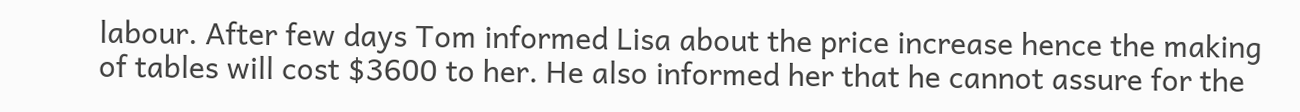labour. After few days Tom informed Lisa about the price increase hence the making of tables will cost $3600 to her. He also informed her that he cannot assure for the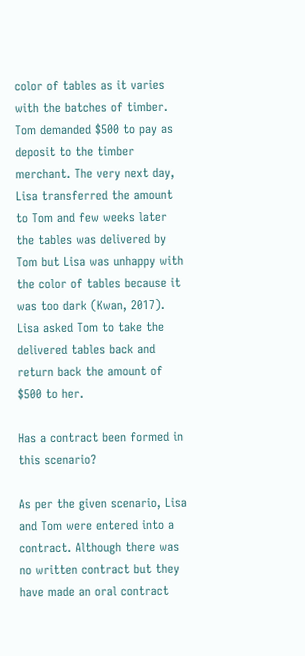color of tables as it varies with the batches of timber. Tom demanded $500 to pay as deposit to the timber merchant. The very next day, Lisa transferred the amount to Tom and few weeks later the tables was delivered by Tom but Lisa was unhappy with the color of tables because it was too dark (Kwan, 2017). Lisa asked Tom to take the delivered tables back and return back the amount of $500 to her.

Has a contract been formed in this scenario?

As per the given scenario, Lisa and Tom were entered into a contract. Although there was no written contract but they have made an oral contract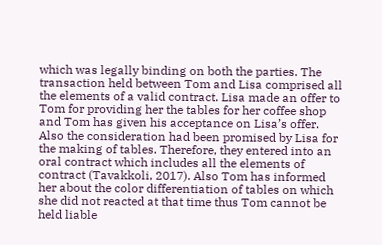which was legally binding on both the parties. The transaction held between Tom and Lisa comprised all the elements of a valid contract. Lisa made an offer to Tom for providing her the tables for her coffee shop and Tom has given his acceptance on Lisa’s offer. Also the consideration had been promised by Lisa for the making of tables. Therefore, they entered into an oral contract which includes all the elements of contract (Tavakkoli, 2017). Also Tom has informed her about the color differentiation of tables on which she did not reacted at that time thus Tom cannot be held liable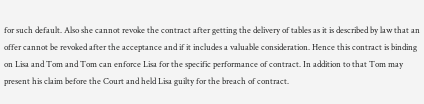for such default. Also she cannot revoke the contract after getting the delivery of tables as it is described by law that an offer cannot be revoked after the acceptance and if it includes a valuable consideration. Hence this contract is binding on Lisa and Tom and Tom can enforce Lisa for the specific performance of contract. In addition to that Tom may present his claim before the Court and held Lisa guilty for the breach of contract.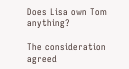Does Lisa own Tom anything?

The consideration agreed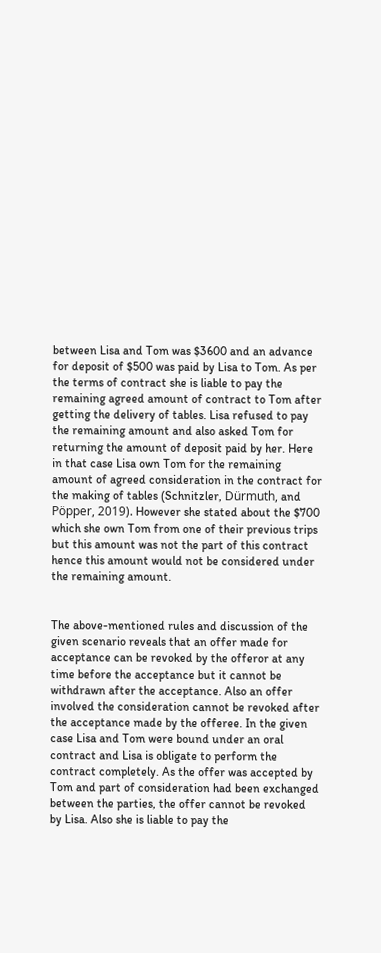between Lisa and Tom was $3600 and an advance for deposit of $500 was paid by Lisa to Tom. As per the terms of contract she is liable to pay the remaining agreed amount of contract to Tom after getting the delivery of tables. Lisa refused to pay the remaining amount and also asked Tom for returning the amount of deposit paid by her. Here in that case Lisa own Tom for the remaining amount of agreed consideration in the contract for the making of tables (Schnitzler, Dürmuth, and Pöpper, 2019). However she stated about the $700 which she own Tom from one of their previous trips but this amount was not the part of this contract hence this amount would not be considered under the remaining amount.


The above-mentioned rules and discussion of the given scenario reveals that an offer made for acceptance can be revoked by the offeror at any time before the acceptance but it cannot be withdrawn after the acceptance. Also an offer involved the consideration cannot be revoked after the acceptance made by the offeree. In the given case Lisa and Tom were bound under an oral contract and Lisa is obligate to perform the contract completely. As the offer was accepted by Tom and part of consideration had been exchanged between the parties, the offer cannot be revoked by Lisa. Also she is liable to pay the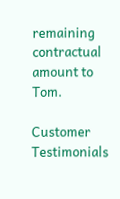remaining contractual amount to Tom.

Customer Testimonials